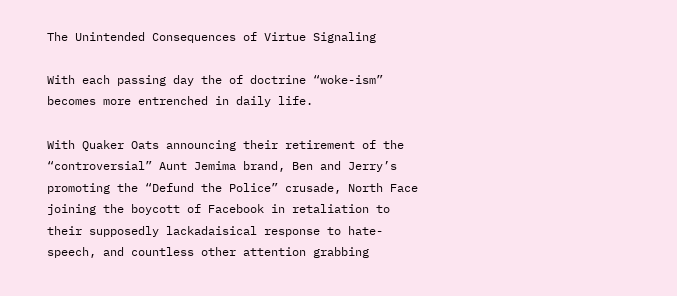The Unintended Consequences of Virtue Signaling

With each passing day the of doctrine “woke-ism” becomes more entrenched in daily life.

With Quaker Oats announcing their retirement of the “controversial” Aunt Jemima brand, Ben and Jerry’s promoting the “Defund the Police” crusade, North Face joining the boycott of Facebook in retaliation to their supposedly lackadaisical response to hate-speech, and countless other attention grabbing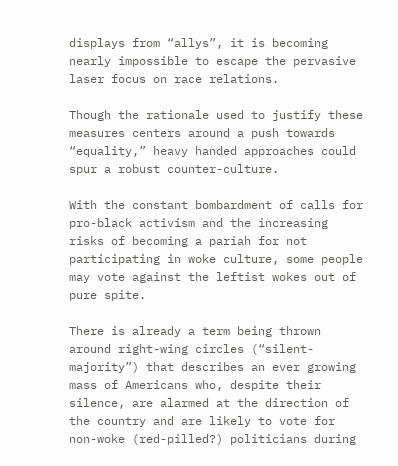displays from “allys”, it is becoming nearly impossible to escape the pervasive laser focus on race relations.

Though the rationale used to justify these measures centers around a push towards “equality,” heavy handed approaches could spur a robust counter-culture.

With the constant bombardment of calls for pro-black activism and the increasing risks of becoming a pariah for not participating in woke culture, some people may vote against the leftist wokes out of pure spite.

There is already a term being thrown around right-wing circles (“silent-majority”) that describes an ever growing mass of Americans who, despite their silence, are alarmed at the direction of the country and are likely to vote for non-woke (red-pilled?) politicians during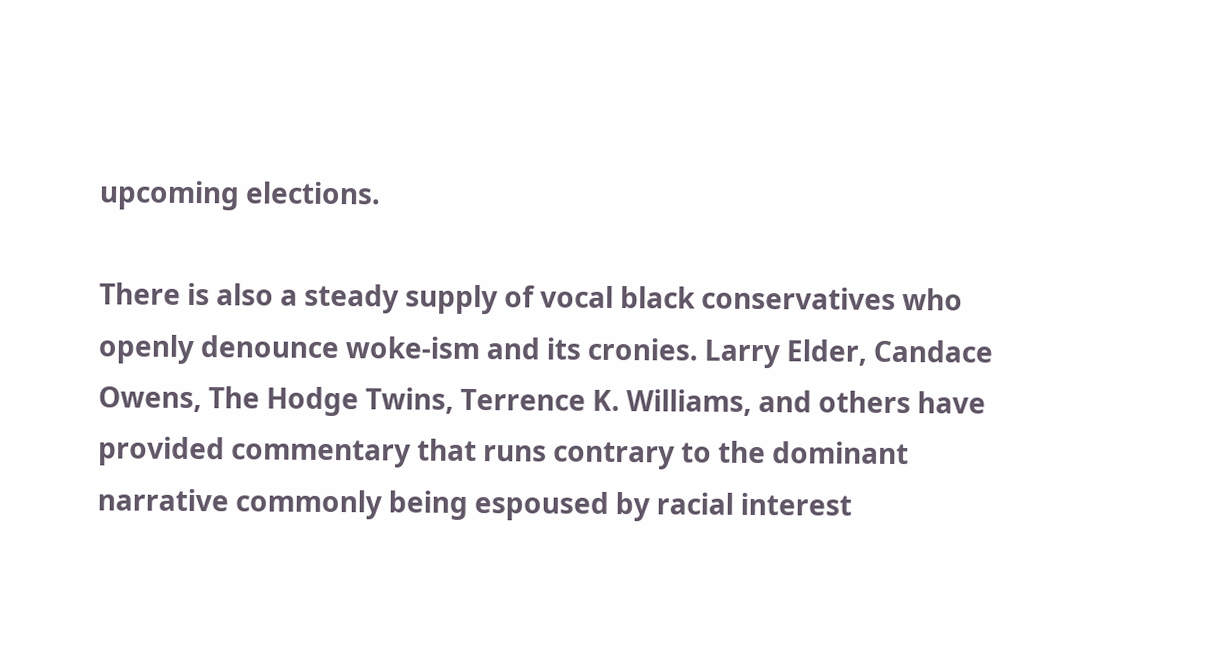upcoming elections.

There is also a steady supply of vocal black conservatives who openly denounce woke-ism and its cronies. Larry Elder, Candace Owens, The Hodge Twins, Terrence K. Williams, and others have provided commentary that runs contrary to the dominant narrative commonly being espoused by racial interest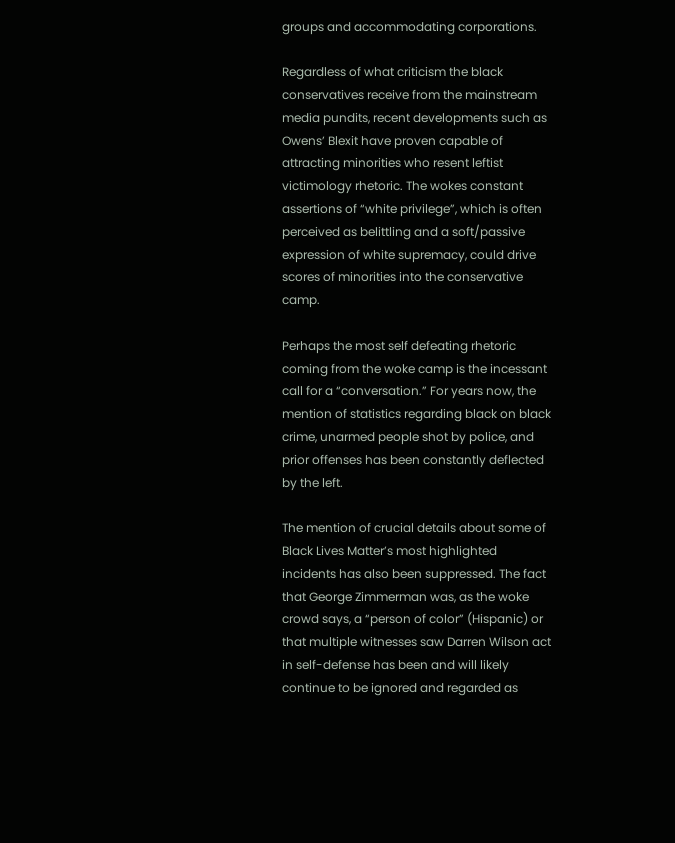groups and accommodating corporations.

Regardless of what criticism the black conservatives receive from the mainstream media pundits, recent developments such as Owens’ Blexit have proven capable of attracting minorities who resent leftist victimology rhetoric. The wokes constant assertions of “white privilege”, which is often perceived as belittling and a soft/passive expression of white supremacy, could drive scores of minorities into the conservative camp.

Perhaps the most self defeating rhetoric coming from the woke camp is the incessant call for a “conversation.” For years now, the mention of statistics regarding black on black crime, unarmed people shot by police, and prior offenses has been constantly deflected by the left.

The mention of crucial details about some of Black Lives Matter’s most highlighted incidents has also been suppressed. The fact that George Zimmerman was, as the woke crowd says, a “person of color” (Hispanic) or that multiple witnesses saw Darren Wilson act in self-defense has been and will likely continue to be ignored and regarded as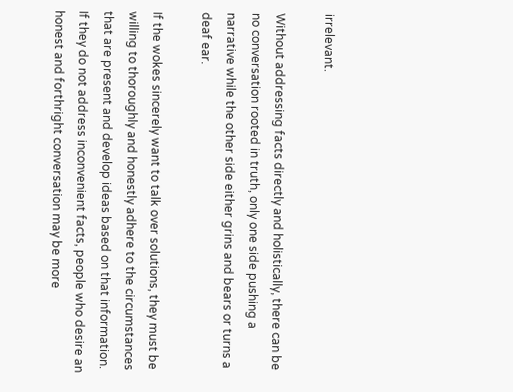irrelevant.

Without addressing facts directly and holistically, there can be no conversation rooted in truth, only one side pushing a narrative while the other side either grins and bears or turns a deaf ear.

If the wokes sincerely want to talk over solutions, they must be willing to thoroughly and honestly adhere to the circumstances that are present and develop ideas based on that information. If they do not address inconvenient facts, people who desire an honest and forthright conversation may be more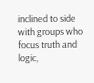inclined to side with groups who focus truth and logic,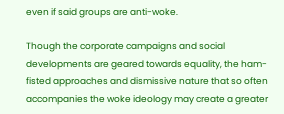even if said groups are anti-woke.

Though the corporate campaigns and social developments are geared towards equality, the ham-fisted approaches and dismissive nature that so often accompanies the woke ideology may create a greater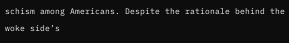schism among Americans. Despite the rationale behind the woke side’s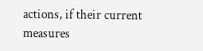actions, if their current measures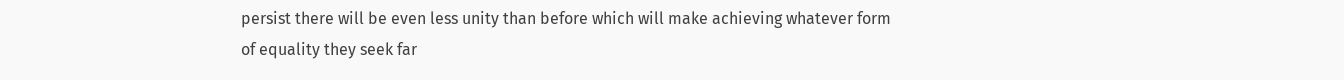persist there will be even less unity than before which will make achieving whatever form of equality they seek far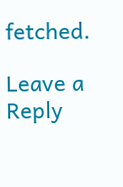fetched.

Leave a Reply